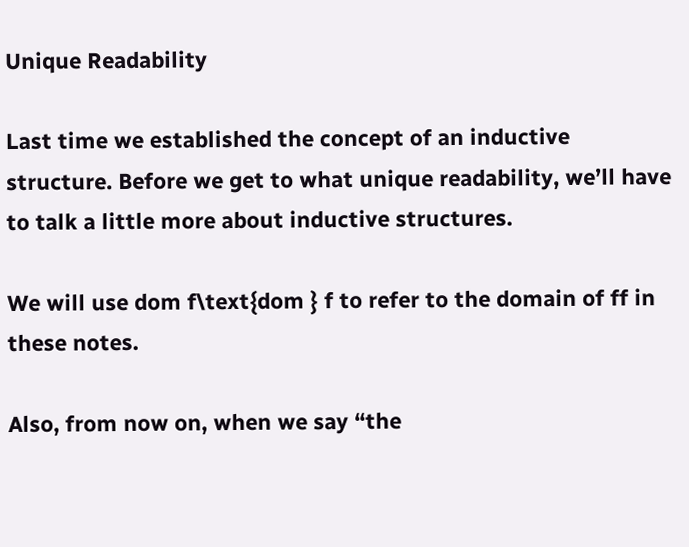Unique Readability

Last time we established the concept of an inductive structure. Before we get to what unique readability, we’ll have to talk a little more about inductive structures.

We will use dom f\text{dom } f to refer to the domain of ff in these notes.

Also, from now on, when we say “the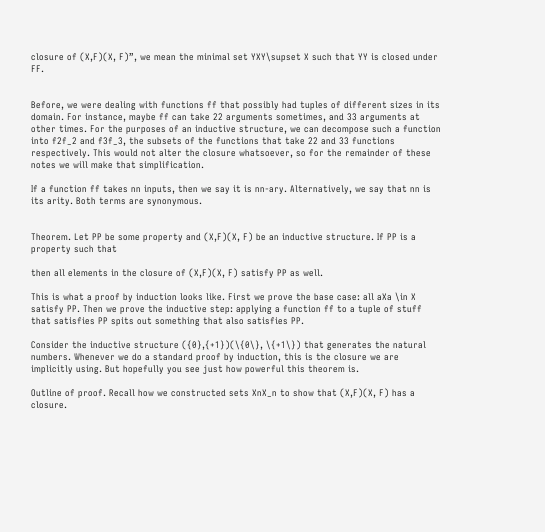closure of (X,F)(X, F)”, we mean the minimal set YXY\supset X such that YY is closed under FF.


Before, we were dealing with functions ff that possibly had tuples of different sizes in its domain. For instance, maybe ff can take 22 arguments sometimes, and 33 arguments at other times. For the purposes of an inductive structure, we can decompose such a function into f2f_2 and f3f_3, the subsets of the functions that take 22 and 33 functions respectively. This would not alter the closure whatsoever, so for the remainder of these notes we will make that simplification.

If a function ff takes nn inputs, then we say it is nn-ary. Alternatively, we say that nn is its arity. Both terms are synonymous.


Theorem. Let PP be some property and (X,F)(X, F) be an inductive structure. If PP is a property such that

then all elements in the closure of (X,F)(X, F) satisfy PP as well.

This is what a proof by induction looks like. First we prove the base case: all aXa \in X satisfy PP. Then we prove the inductive step: applying a function ff to a tuple of stuff that satisfies PP spits out something that also satisfies PP.

Consider the inductive structure ({0},{+1})(\{0\}, \{+1\}) that generates the natural numbers. Whenever we do a standard proof by induction, this is the closure we are implicitly using. But hopefully you see just how powerful this theorem is.

Outline of proof. Recall how we constructed sets XnX_n to show that (X,F)(X, F) has a closure.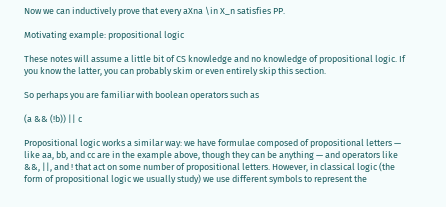Now we can inductively prove that every aXna \in X_n satisfies PP.

Motivating example: propositional logic

These notes will assume a little bit of CS knowledge and no knowledge of propositional logic. If you know the latter, you can probably skim or even entirely skip this section.

So perhaps you are familiar with boolean operators such as

(a && (!b)) || c

Propositional logic works a similar way: we have formulae composed of propositional letters — like aa, bb, and cc are in the example above, though they can be anything — and operators like &&, ||, and ! that act on some number of propositional letters. However, in classical logic (the form of propositional logic we usually study) we use different symbols to represent the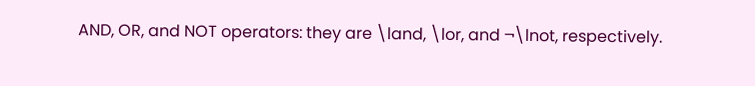AND, OR, and NOT operators: they are \land, \lor, and ¬\lnot, respectively.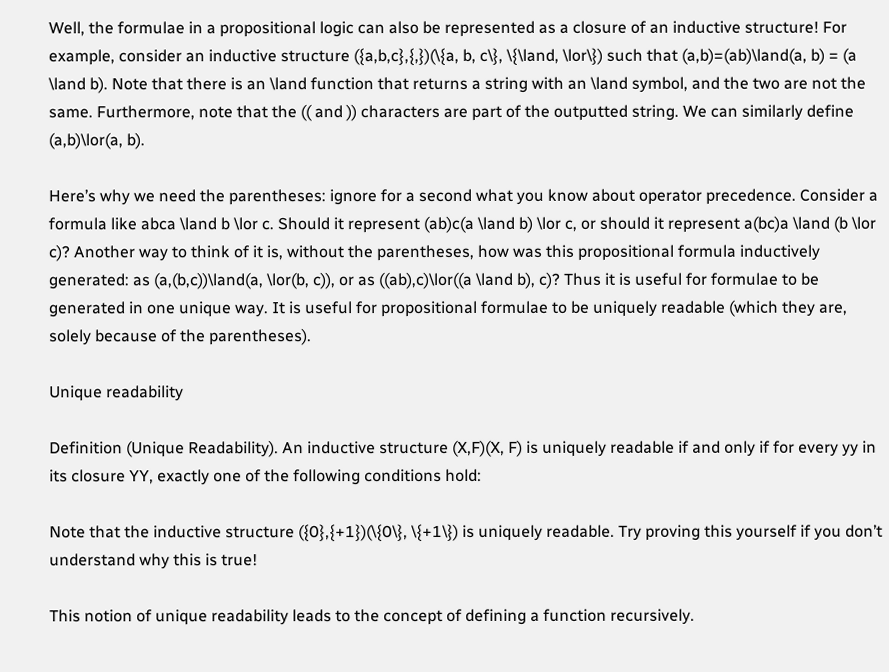Well, the formulae in a propositional logic can also be represented as a closure of an inductive structure! For example, consider an inductive structure ({a,b,c},{,})(\{a, b, c\}, \{\land, \lor\}) such that (a,b)=(ab)\land(a, b) = (a \land b). Note that there is an \land function that returns a string with an \land symbol, and the two are not the same. Furthermore, note that the (( and )) characters are part of the outputted string. We can similarly define (a,b)\lor(a, b).

Here’s why we need the parentheses: ignore for a second what you know about operator precedence. Consider a formula like abca \land b \lor c. Should it represent (ab)c(a \land b) \lor c, or should it represent a(bc)a \land (b \lor c)? Another way to think of it is, without the parentheses, how was this propositional formula inductively generated: as (a,(b,c))\land(a, \lor(b, c)), or as ((ab),c)\lor((a \land b), c)? Thus it is useful for formulae to be generated in one unique way. It is useful for propositional formulae to be uniquely readable (which they are, solely because of the parentheses).

Unique readability

Definition (Unique Readability). An inductive structure (X,F)(X, F) is uniquely readable if and only if for every yy in its closure YY, exactly one of the following conditions hold:

Note that the inductive structure ({0},{+1})(\{0\}, \{+1\}) is uniquely readable. Try proving this yourself if you don’t understand why this is true!

This notion of unique readability leads to the concept of defining a function recursively.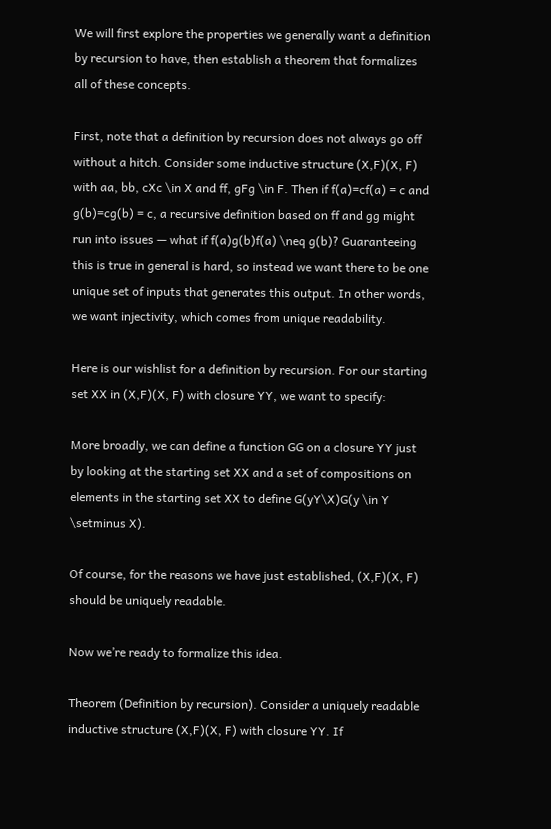We will first explore the properties we generally want a definition by recursion to have, then establish a theorem that formalizes all of these concepts.

First, note that a definition by recursion does not always go off without a hitch. Consider some inductive structure (X,F)(X, F) with aa, bb, cXc \in X and ff, gFg \in F. Then if f(a)=cf(a) = c and g(b)=cg(b) = c, a recursive definition based on ff and gg might run into issues — what if f(a)g(b)f(a) \neq g(b)? Guaranteeing this is true in general is hard, so instead we want there to be one unique set of inputs that generates this output. In other words, we want injectivity, which comes from unique readability.

Here is our wishlist for a definition by recursion. For our starting set XX in (X,F)(X, F) with closure YY, we want to specify:

More broadly, we can define a function GG on a closure YY just by looking at the starting set XX and a set of compositions on elements in the starting set XX to define G(yY\X)G(y \in Y \setminus X).

Of course, for the reasons we have just established, (X,F)(X, F) should be uniquely readable.

Now we’re ready to formalize this idea.

Theorem (Definition by recursion). Consider a uniquely readable inductive structure (X,F)(X, F) with closure YY. If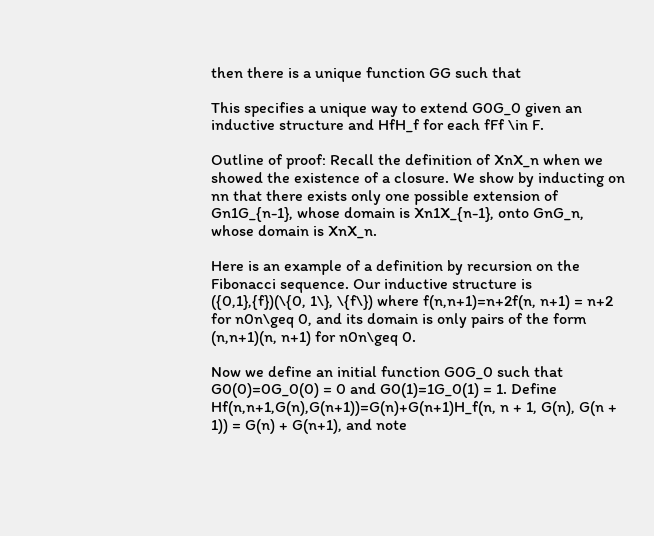then there is a unique function GG such that

This specifies a unique way to extend G0G_0 given an inductive structure and HfH_f for each fFf \in F.

Outline of proof: Recall the definition of XnX_n when we showed the existence of a closure. We show by inducting on nn that there exists only one possible extension of Gn1G_{n-1}, whose domain is Xn1X_{n-1}, onto GnG_n, whose domain is XnX_n.

Here is an example of a definition by recursion on the Fibonacci sequence. Our inductive structure is ({0,1},{f})(\{0, 1\}, \{f\}) where f(n,n+1)=n+2f(n, n+1) = n+2 for n0n\geq 0, and its domain is only pairs of the form (n,n+1)(n, n+1) for n0n\geq 0.

Now we define an initial function G0G_0 such that G0(0)=0G_0(0) = 0 and G0(1)=1G_0(1) = 1. Define Hf(n,n+1,G(n),G(n+1))=G(n)+G(n+1)H_f(n, n + 1, G(n), G(n + 1)) = G(n) + G(n+1), and note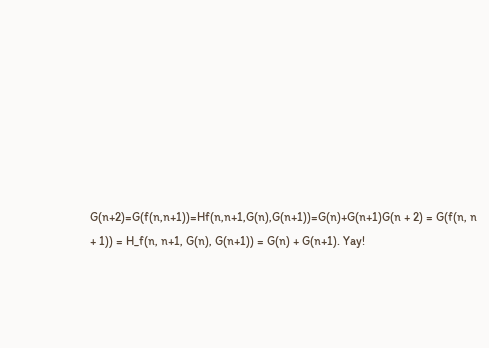G(n+2)=G(f(n,n+1))=Hf(n,n+1,G(n),G(n+1))=G(n)+G(n+1)G(n + 2) = G(f(n, n + 1)) = H_f(n, n+1, G(n), G(n+1)) = G(n) + G(n+1). Yay!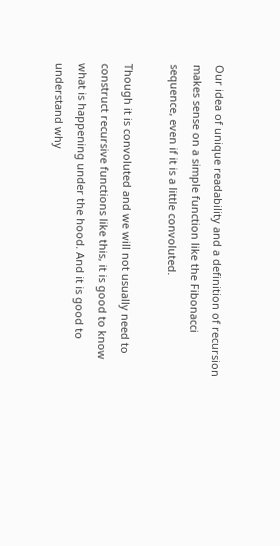Our idea of unique readability and a definition of recursion makes sense on a simple function like the Fibonacci sequence, even if it is a little convoluted.

Though it is convoluted and we will not usually need to construct recursive functions like this, it is good to know what is happening under the hood. And it is good to understand why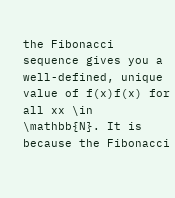the Fibonacci sequence gives you a well-defined, unique value of f(x)f(x) for all xx \in \mathbb{N}. It is because the Fibonacci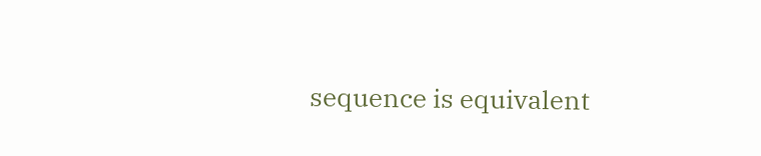sequence is equivalent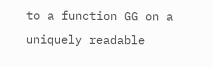to a function GG on a uniquely readable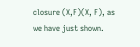closure (X,F)(X, F), as we have just shown.